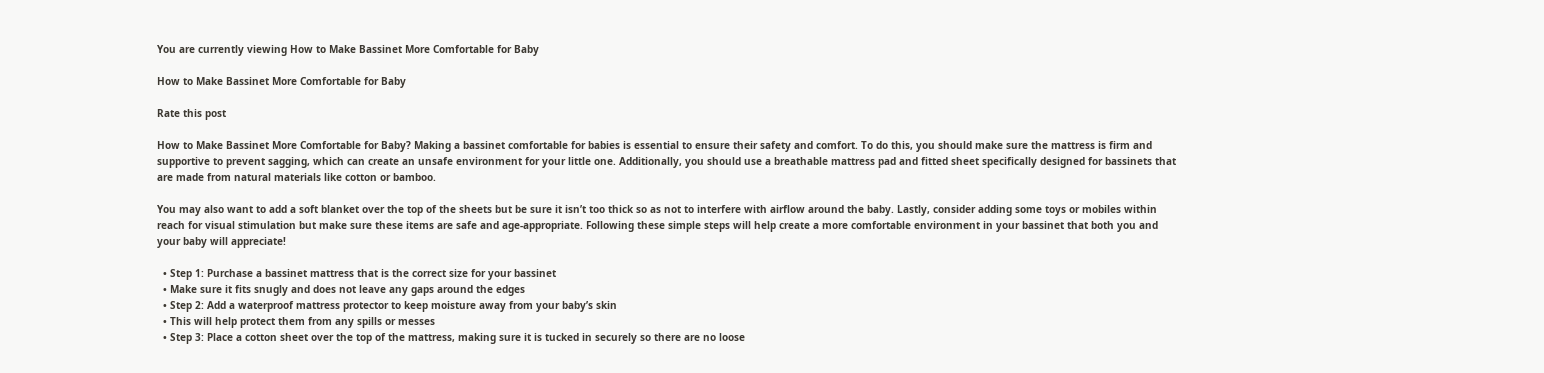You are currently viewing How to Make Bassinet More Comfortable for Baby

How to Make Bassinet More Comfortable for Baby

Rate this post

How to Make Bassinet More Comfortable for Baby? Making a bassinet comfortable for babies is essential to ensure their safety and comfort. To do this, you should make sure the mattress is firm and supportive to prevent sagging, which can create an unsafe environment for your little one. Additionally, you should use a breathable mattress pad and fitted sheet specifically designed for bassinets that are made from natural materials like cotton or bamboo.

You may also want to add a soft blanket over the top of the sheets but be sure it isn’t too thick so as not to interfere with airflow around the baby. Lastly, consider adding some toys or mobiles within reach for visual stimulation but make sure these items are safe and age-appropriate. Following these simple steps will help create a more comfortable environment in your bassinet that both you and your baby will appreciate!

  • Step 1: Purchase a bassinet mattress that is the correct size for your bassinet
  • Make sure it fits snugly and does not leave any gaps around the edges
  • Step 2: Add a waterproof mattress protector to keep moisture away from your baby’s skin
  • This will help protect them from any spills or messes
  • Step 3: Place a cotton sheet over the top of the mattress, making sure it is tucked in securely so there are no loose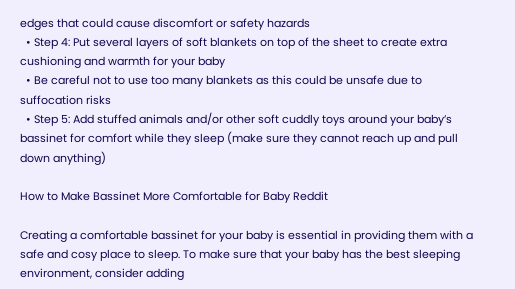edges that could cause discomfort or safety hazards
  • Step 4: Put several layers of soft blankets on top of the sheet to create extra cushioning and warmth for your baby
  • Be careful not to use too many blankets as this could be unsafe due to suffocation risks
  • Step 5: Add stuffed animals and/or other soft cuddly toys around your baby’s bassinet for comfort while they sleep (make sure they cannot reach up and pull down anything)

How to Make Bassinet More Comfortable for Baby Reddit

Creating a comfortable bassinet for your baby is essential in providing them with a safe and cosy place to sleep. To make sure that your baby has the best sleeping environment, consider adding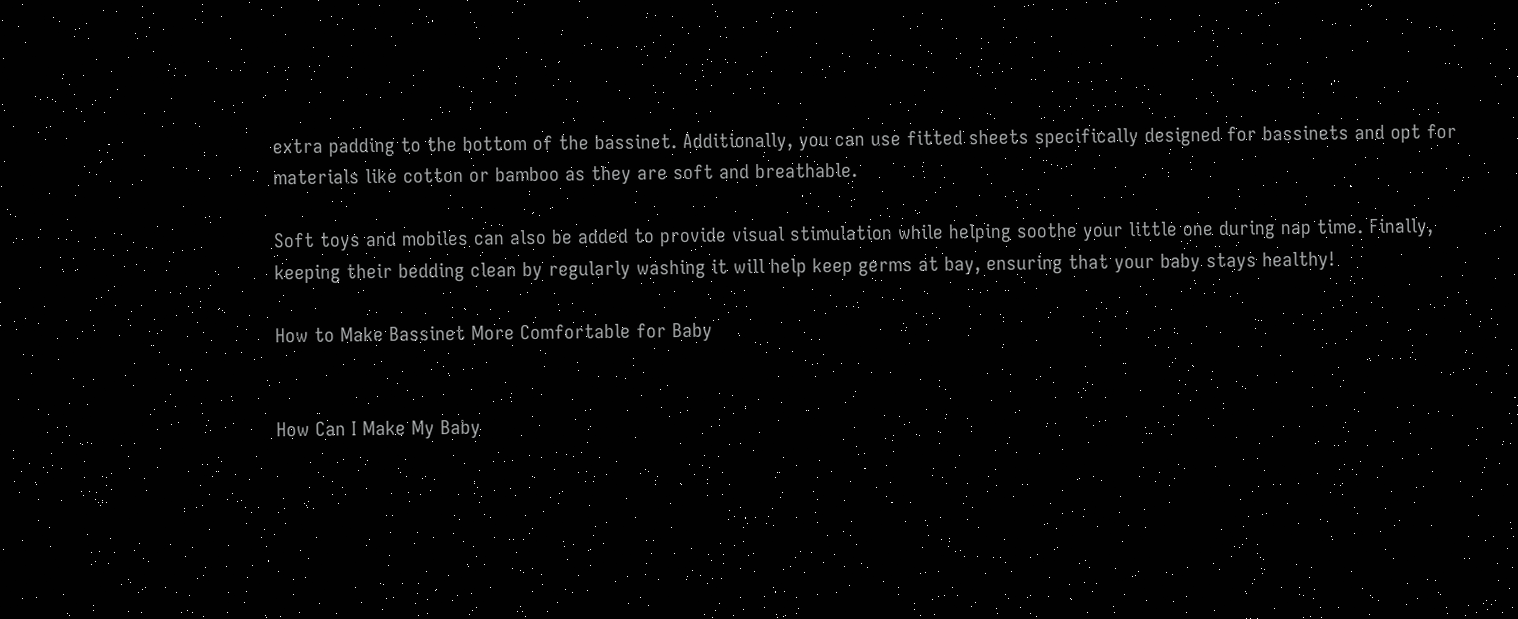extra padding to the bottom of the bassinet. Additionally, you can use fitted sheets specifically designed for bassinets and opt for materials like cotton or bamboo as they are soft and breathable.

Soft toys and mobiles can also be added to provide visual stimulation while helping soothe your little one during nap time. Finally, keeping their bedding clean by regularly washing it will help keep germs at bay, ensuring that your baby stays healthy!

How to Make Bassinet More Comfortable for Baby


How Can I Make My Baby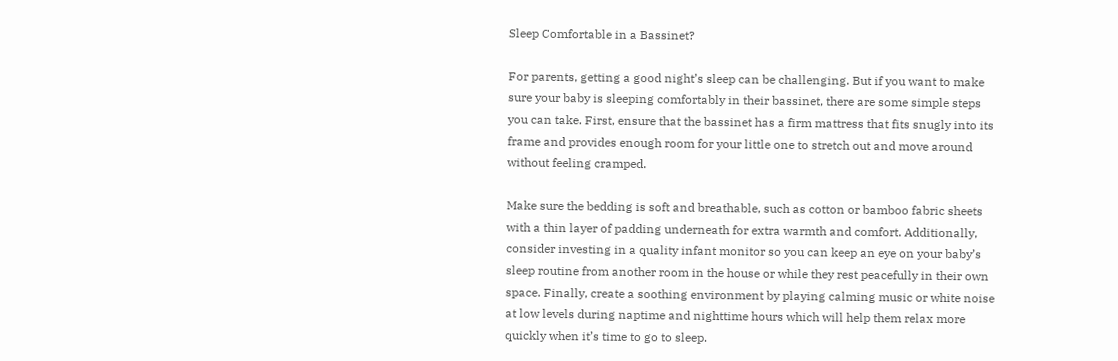Sleep Comfortable in a Bassinet?

For parents, getting a good night’s sleep can be challenging. But if you want to make sure your baby is sleeping comfortably in their bassinet, there are some simple steps you can take. First, ensure that the bassinet has a firm mattress that fits snugly into its frame and provides enough room for your little one to stretch out and move around without feeling cramped.

Make sure the bedding is soft and breathable, such as cotton or bamboo fabric sheets with a thin layer of padding underneath for extra warmth and comfort. Additionally, consider investing in a quality infant monitor so you can keep an eye on your baby’s sleep routine from another room in the house or while they rest peacefully in their own space. Finally, create a soothing environment by playing calming music or white noise at low levels during naptime and nighttime hours which will help them relax more quickly when it’s time to go to sleep.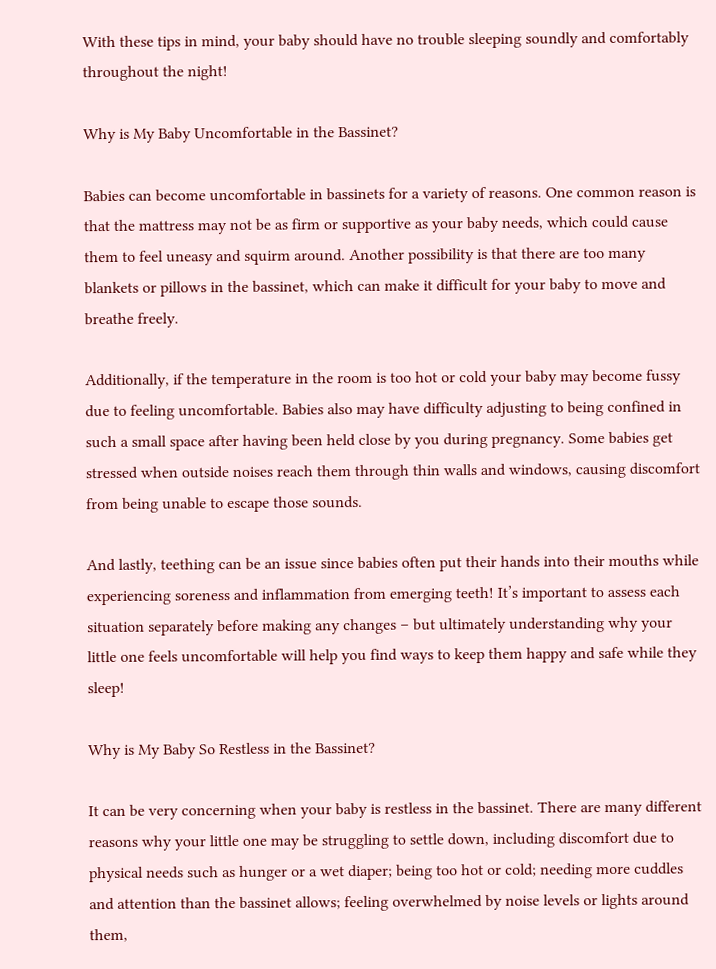With these tips in mind, your baby should have no trouble sleeping soundly and comfortably throughout the night!

Why is My Baby Uncomfortable in the Bassinet?

Babies can become uncomfortable in bassinets for a variety of reasons. One common reason is that the mattress may not be as firm or supportive as your baby needs, which could cause them to feel uneasy and squirm around. Another possibility is that there are too many blankets or pillows in the bassinet, which can make it difficult for your baby to move and breathe freely.

Additionally, if the temperature in the room is too hot or cold your baby may become fussy due to feeling uncomfortable. Babies also may have difficulty adjusting to being confined in such a small space after having been held close by you during pregnancy. Some babies get stressed when outside noises reach them through thin walls and windows, causing discomfort from being unable to escape those sounds.

And lastly, teething can be an issue since babies often put their hands into their mouths while experiencing soreness and inflammation from emerging teeth! It’s important to assess each situation separately before making any changes – but ultimately understanding why your little one feels uncomfortable will help you find ways to keep them happy and safe while they sleep!

Why is My Baby So Restless in the Bassinet?

It can be very concerning when your baby is restless in the bassinet. There are many different reasons why your little one may be struggling to settle down, including discomfort due to physical needs such as hunger or a wet diaper; being too hot or cold; needing more cuddles and attention than the bassinet allows; feeling overwhelmed by noise levels or lights around them,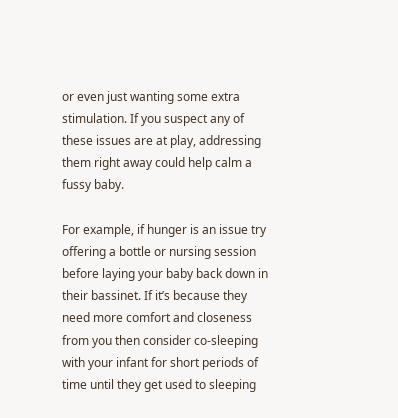or even just wanting some extra stimulation. If you suspect any of these issues are at play, addressing them right away could help calm a fussy baby.

For example, if hunger is an issue try offering a bottle or nursing session before laying your baby back down in their bassinet. If it’s because they need more comfort and closeness from you then consider co-sleeping with your infant for short periods of time until they get used to sleeping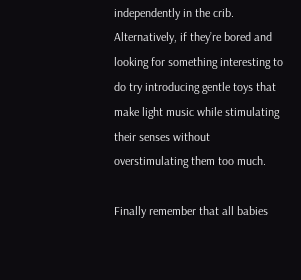independently in the crib. Alternatively, if they’re bored and looking for something interesting to do try introducing gentle toys that make light music while stimulating their senses without overstimulating them too much.

Finally remember that all babies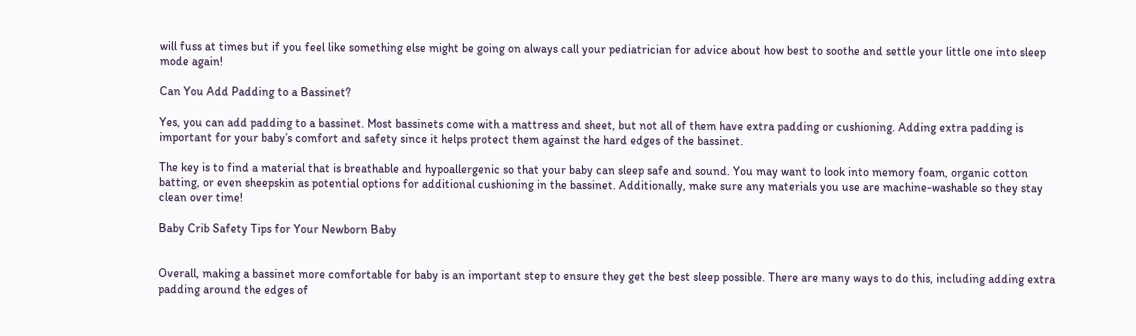will fuss at times but if you feel like something else might be going on always call your pediatrician for advice about how best to soothe and settle your little one into sleep mode again!

Can You Add Padding to a Bassinet?

Yes, you can add padding to a bassinet. Most bassinets come with a mattress and sheet, but not all of them have extra padding or cushioning. Adding extra padding is important for your baby’s comfort and safety since it helps protect them against the hard edges of the bassinet.

The key is to find a material that is breathable and hypoallergenic so that your baby can sleep safe and sound. You may want to look into memory foam, organic cotton batting, or even sheepskin as potential options for additional cushioning in the bassinet. Additionally, make sure any materials you use are machine-washable so they stay clean over time!

Baby Crib Safety Tips for Your Newborn Baby


Overall, making a bassinet more comfortable for baby is an important step to ensure they get the best sleep possible. There are many ways to do this, including adding extra padding around the edges of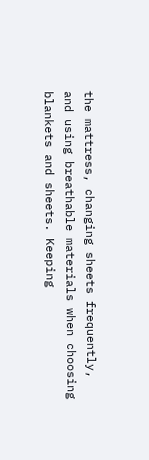the mattress, changing sheets frequently, and using breathable materials when choosing blankets and sheets. Keeping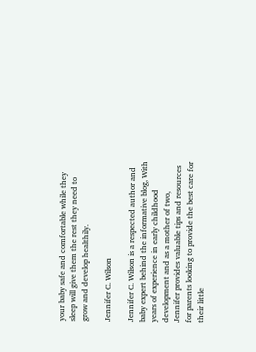your baby safe and comfortable while they sleep will give them the rest they need to grow and develop healthily.

Jennifer C. Wilson

Jennifer C. Wilson is a respected author and baby expert behind the informative blog, With years of experience in early childhood development and as a mother of two, Jennifer provides valuable tips and resources for parents looking to provide the best care for their little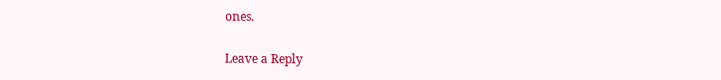ones.

Leave a Reply